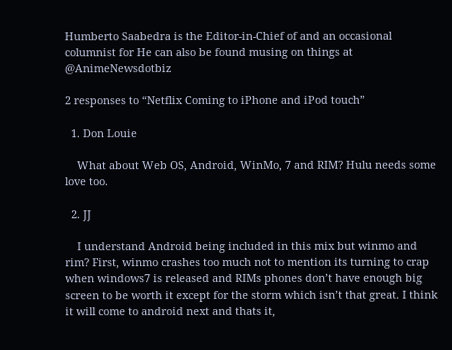Humberto Saabedra is the Editor-in-Chief of and an occasional columnist for He can also be found musing on things at @AnimeNewsdotbiz

2 responses to “Netflix Coming to iPhone and iPod touch”

  1. Don Louie

    What about Web OS, Android, WinMo, 7 and RIM? Hulu needs some love too.

  2. JJ

    I understand Android being included in this mix but winmo and rim? First, winmo crashes too much not to mention its turning to crap when windows7 is released and RIMs phones don’t have enough big screen to be worth it except for the storm which isn’t that great. I think it will come to android next and thats it,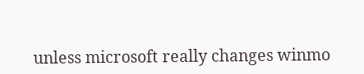unless microsoft really changes winmo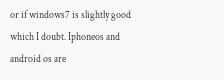or if windows7 is slightly good which I doubt. Iphoneos and android os are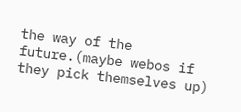the way of the future.(maybe webos if they pick themselves up)